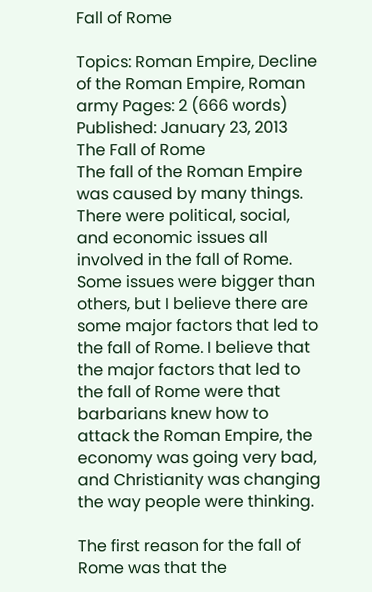Fall of Rome

Topics: Roman Empire, Decline of the Roman Empire, Roman army Pages: 2 (666 words) Published: January 23, 2013
The Fall of Rome
The fall of the Roman Empire was caused by many things. There were political, social, and economic issues all involved in the fall of Rome. Some issues were bigger than others, but I believe there are some major factors that led to the fall of Rome. I believe that the major factors that led to the fall of Rome were that barbarians knew how to attack the Roman Empire, the economy was going very bad, and Christianity was changing the way people were thinking.

The first reason for the fall of Rome was that the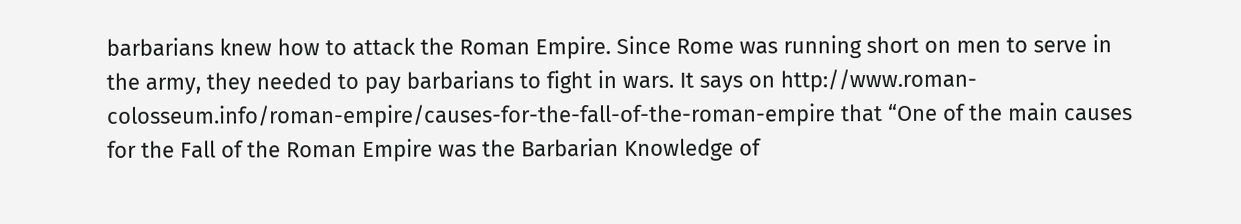barbarians knew how to attack the Roman Empire. Since Rome was running short on men to serve in the army, they needed to pay barbarians to fight in wars. It says on http://www.roman-colosseum.info/roman-empire/causes-for-the-fall-of-the-roman-empire that “One of the main causes for the Fall of the Roman Empire was the Barbarian Knowledge of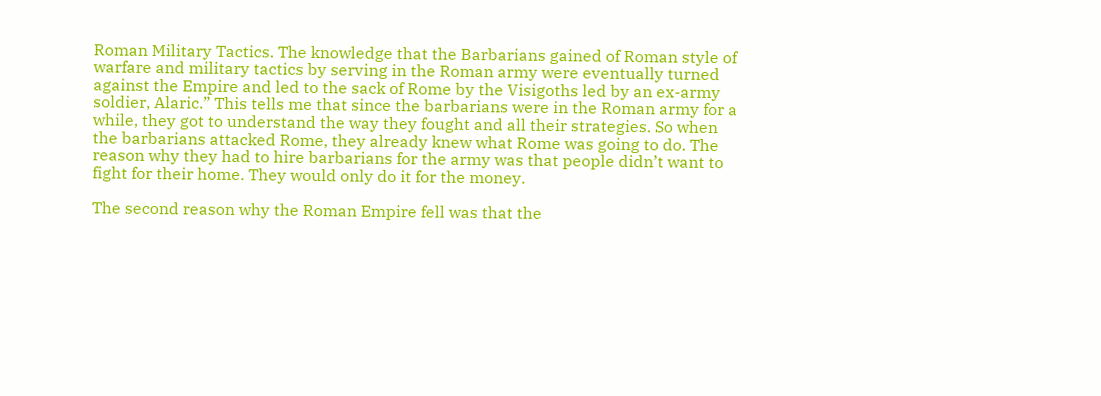Roman Military Tactics. The knowledge that the Barbarians gained of Roman style of warfare and military tactics by serving in the Roman army were eventually turned against the Empire and led to the sack of Rome by the Visigoths led by an ex-army soldier, Alaric.” This tells me that since the barbarians were in the Roman army for a while, they got to understand the way they fought and all their strategies. So when the barbarians attacked Rome, they already knew what Rome was going to do. The reason why they had to hire barbarians for the army was that people didn’t want to fight for their home. They would only do it for the money.

The second reason why the Roman Empire fell was that the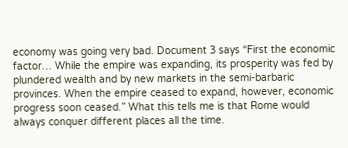economy was going very bad. Document 3 says “First the economic factor… While the empire was expanding, its prosperity was fed by plundered wealth and by new markets in the semi-barbaric provinces. When the empire ceased to expand, however, economic progress soon ceased.” What this tells me is that Rome would always conquer different places all the time.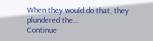When they would do that, they plundered the...
Continue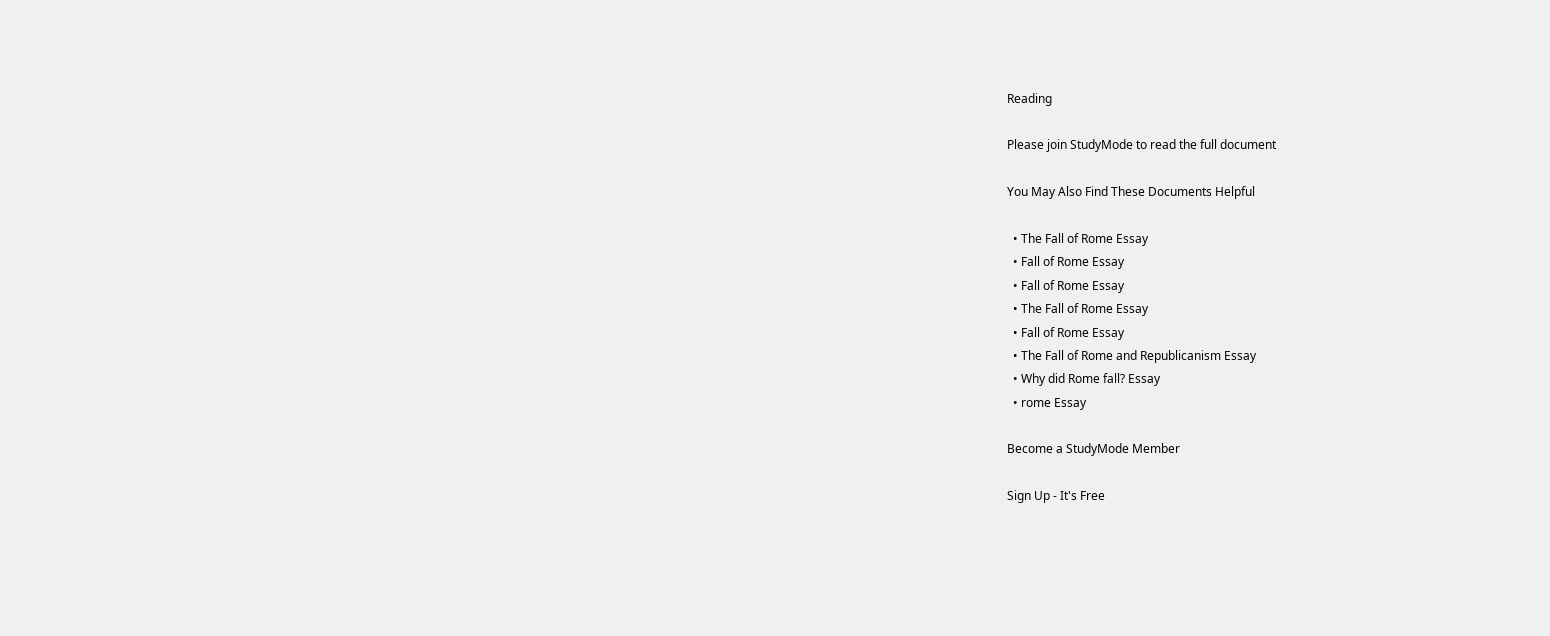Reading

Please join StudyMode to read the full document

You May Also Find These Documents Helpful

  • The Fall of Rome Essay
  • Fall of Rome Essay
  • Fall of Rome Essay
  • The Fall of Rome Essay
  • Fall of Rome Essay
  • The Fall of Rome and Republicanism Essay
  • Why did Rome fall? Essay
  • rome Essay

Become a StudyMode Member

Sign Up - It's Free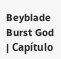Beyblade Burst God | Capítulo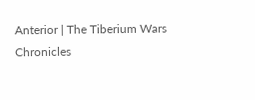Anterior | The Tiberium Wars Chronicles